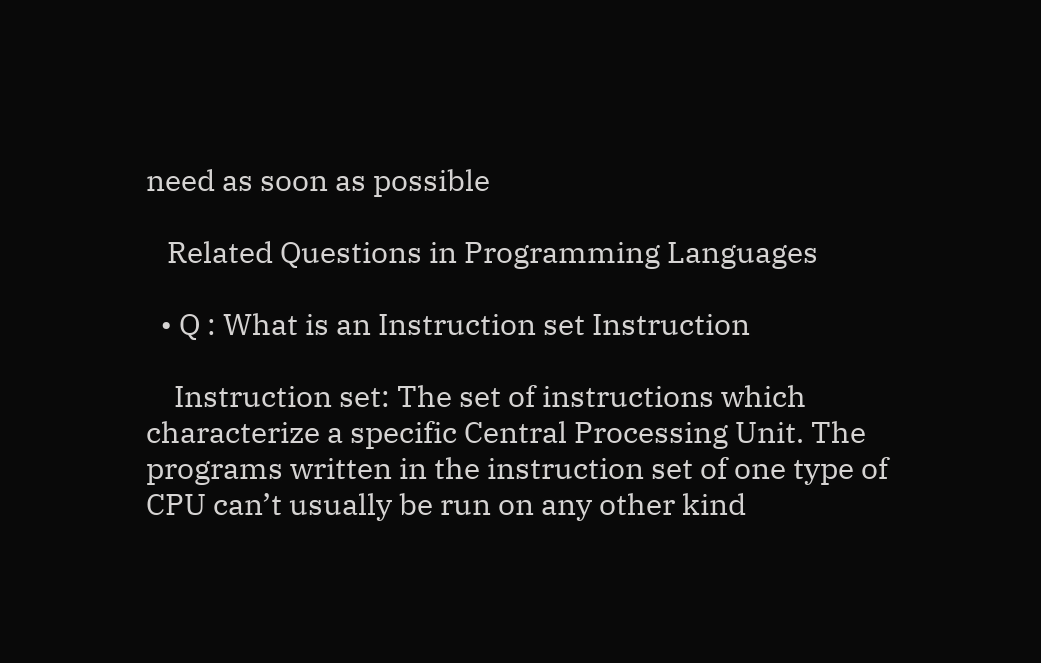need as soon as possible

   Related Questions in Programming Languages

  • Q : What is an Instruction set Instruction

    Instruction set: The set of instructions which characterize a specific Central Processing Unit. The programs written in the instruction set of one type of CPU can’t usually be run on any other kind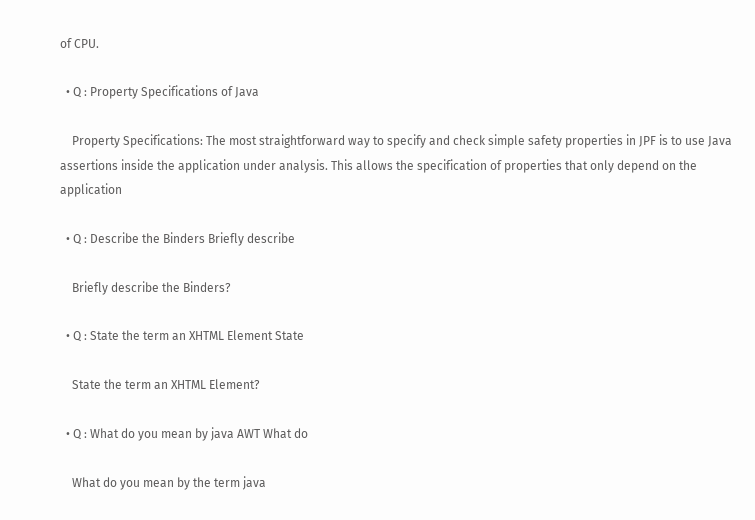of CPU.

  • Q : Property Specifications of Java

    Property Specifications: The most straightforward way to specify and check simple safety properties in JPF is to use Java assertions inside the application under analysis. This allows the specification of properties that only depend on the application

  • Q : Describe the Binders Briefly describe

    Briefly describe the Binders?

  • Q : State the term an XHTML Element State

    State the term an XHTML Element?

  • Q : What do you mean by java AWT What do

    What do you mean by the term java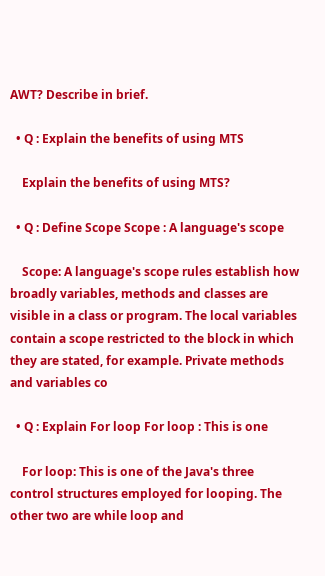AWT? Describe in brief.

  • Q : Explain the benefits of using MTS

    Explain the benefits of using MTS?

  • Q : Define Scope Scope : A language's scope

    Scope: A language's scope rules establish how broadly variables, methods and classes are visible in a class or program. The local variables contain a scope restricted to the block in which they are stated, for example. Private methods and variables co

  • Q : Explain For loop For loop : This is one

    For loop: This is one of the Java's three control structures employed for looping. The other two are while loop and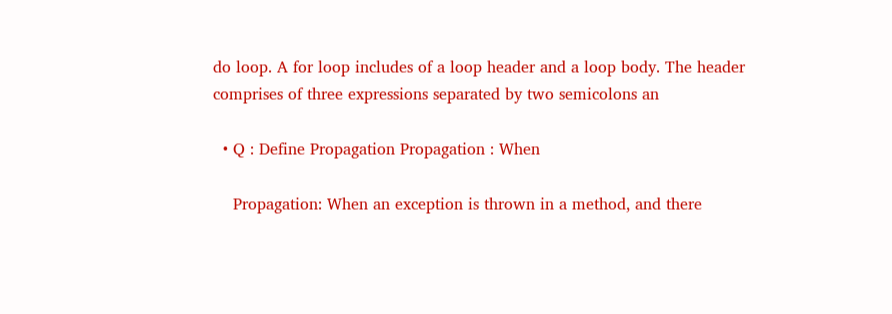do loop. A for loop includes of a loop header and a loop body. The header comprises of three expressions separated by two semicolons an

  • Q : Define Propagation Propagation : When

    Propagation: When an exception is thrown in a method, and there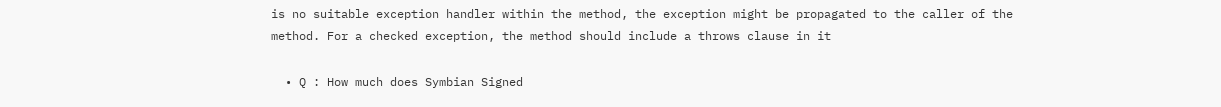is no suitable exception handler within the method, the exception might be propagated to the caller of the method. For a checked exception, the method should include a throws clause in it

  • Q : How much does Symbian Signed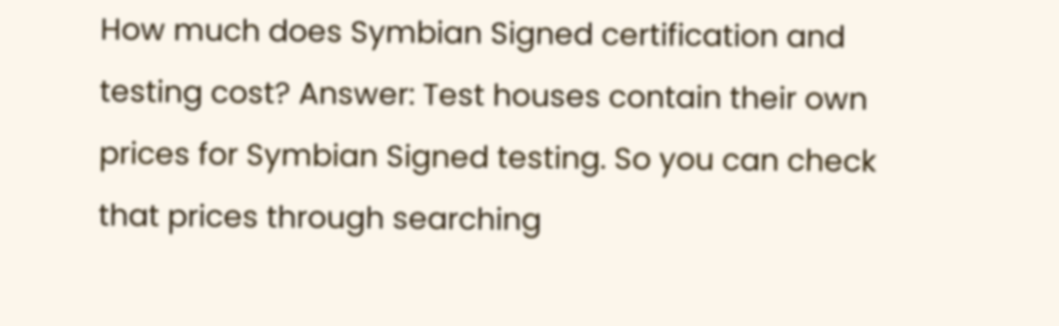How much does Symbian Signed certification and testing cost? Answer: Test houses contain their own prices for Symbian Signed testing. So you can check that prices through searching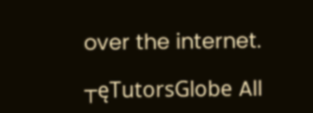over the internet.

┬ęTutorsGlobe All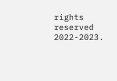rights reserved 2022-2023.